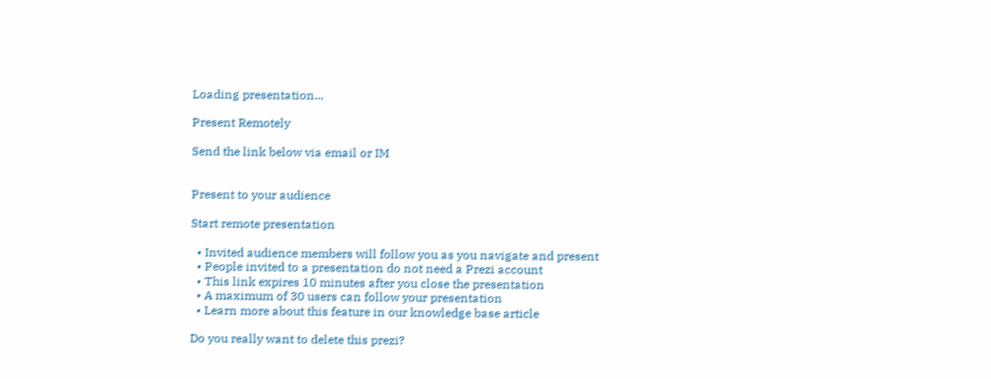Loading presentation...

Present Remotely

Send the link below via email or IM


Present to your audience

Start remote presentation

  • Invited audience members will follow you as you navigate and present
  • People invited to a presentation do not need a Prezi account
  • This link expires 10 minutes after you close the presentation
  • A maximum of 30 users can follow your presentation
  • Learn more about this feature in our knowledge base article

Do you really want to delete this prezi?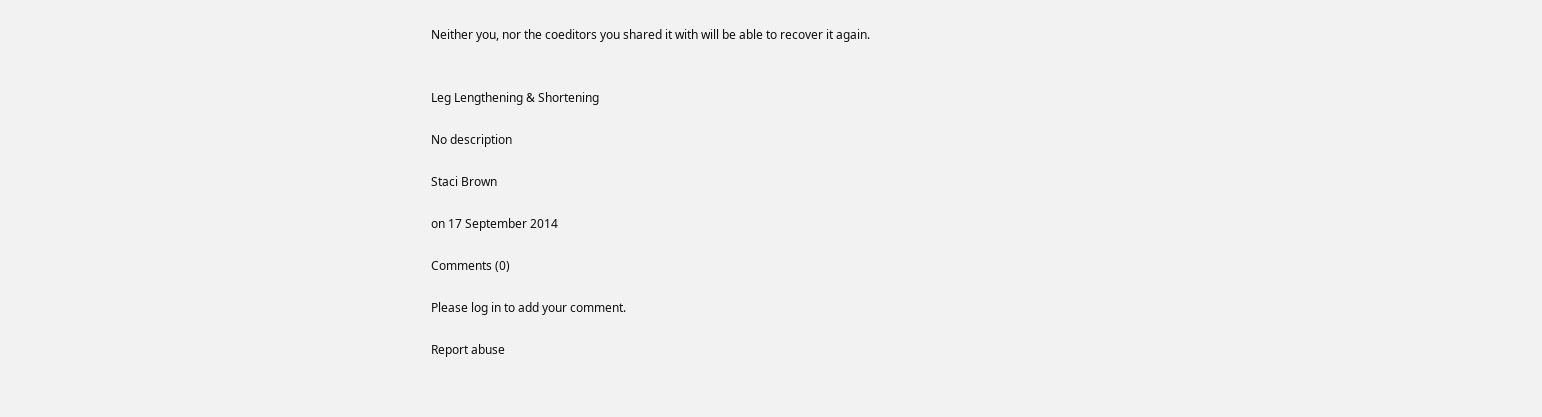Neither you, nor the coeditors you shared it with will be able to recover it again.


Leg Lengthening & Shortening

No description

Staci Brown

on 17 September 2014

Comments (0)

Please log in to add your comment.

Report abuse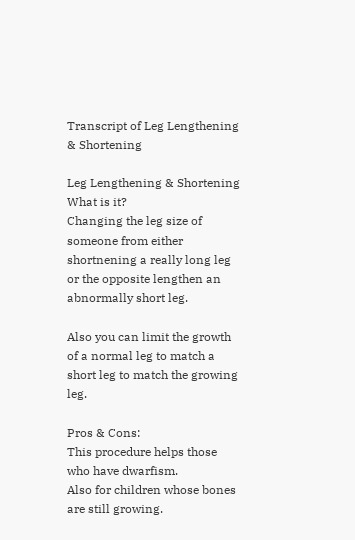Transcript of Leg Lengthening & Shortening

Leg Lengthening & Shortening
What is it?
Changing the leg size of someone from either shortnening a really long leg or the opposite lengthen an abnormally short leg.

Also you can limit the growth of a normal leg to match a short leg to match the growing leg.

Pros & Cons:
This procedure helps those who have dwarfism.
Also for children whose bones are still growing.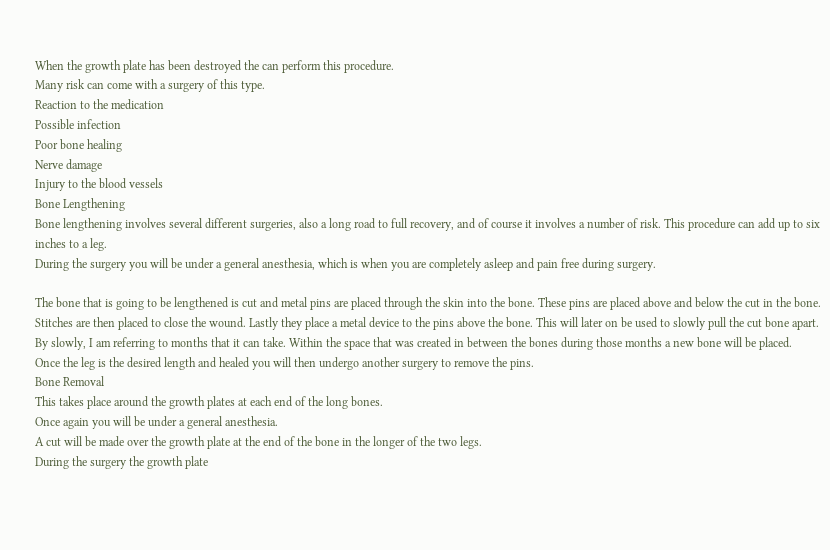When the growth plate has been destroyed the can perform this procedure.
Many risk can come with a surgery of this type.
Reaction to the medication
Possible infection
Poor bone healing
Nerve damage
Injury to the blood vessels
Bone Lengthening
Bone lengthening involves several different surgeries, also a long road to full recovery, and of course it involves a number of risk. This procedure can add up to six inches to a leg.
During the surgery you will be under a general anesthesia, which is when you are completely asleep and pain free during surgery.

The bone that is going to be lengthened is cut and metal pins are placed through the skin into the bone. These pins are placed above and below the cut in the bone. Stitches are then placed to close the wound. Lastly they place a metal device to the pins above the bone. This will later on be used to slowly pull the cut bone apart. By slowly, I am referring to months that it can take. Within the space that was created in between the bones during those months a new bone will be placed.
Once the leg is the desired length and healed you will then undergo another surgery to remove the pins.
Bone Removal
This takes place around the growth plates at each end of the long bones.
Once again you will be under a general anesthesia.
A cut will be made over the growth plate at the end of the bone in the longer of the two legs.
During the surgery the growth plate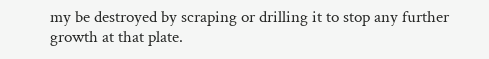my be destroyed by scraping or drilling it to stop any further growth at that plate.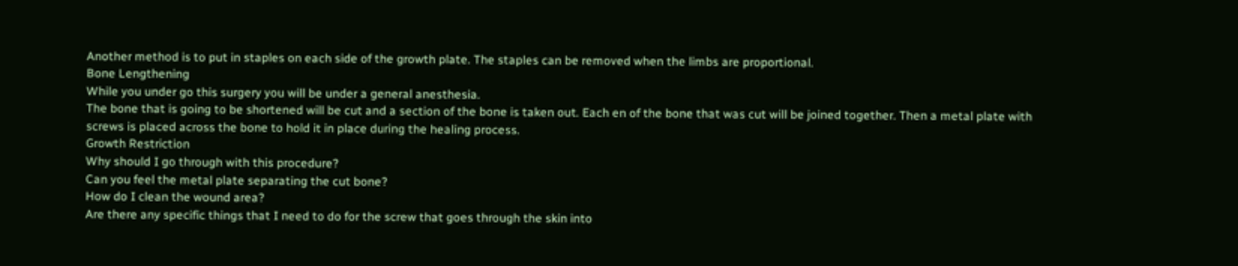Another method is to put in staples on each side of the growth plate. The staples can be removed when the limbs are proportional.
Bone Lengthening
While you under go this surgery you will be under a general anesthesia.
The bone that is going to be shortened will be cut and a section of the bone is taken out. Each en of the bone that was cut will be joined together. Then a metal plate with screws is placed across the bone to hold it in place during the healing process.
Growth Restriction
Why should I go through with this procedure?
Can you feel the metal plate separating the cut bone?
How do I clean the wound area?
Are there any specific things that I need to do for the screw that goes through the skin into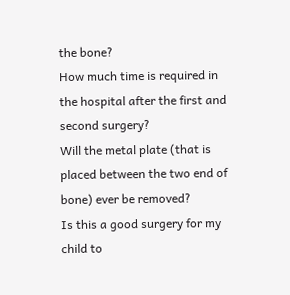the bone?
How much time is required in the hospital after the first and second surgery?
Will the metal plate (that is placed between the two end of bone) ever be removed?
Is this a good surgery for my child to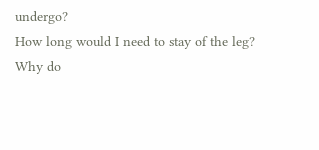undergo?
How long would I need to stay of the leg?
Why do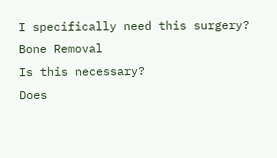I specifically need this surgery?
Bone Removal
Is this necessary?
Does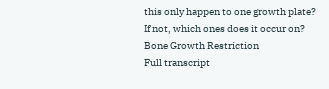this only happen to one growth plate?
If not, which ones does it occur on?
Bone Growth Restriction
Full transcript